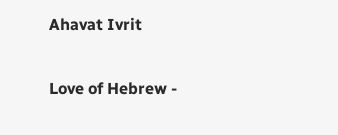Ahavat Ivrit

Love of Hebrew -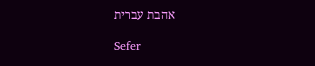אהבת עברית

Sefer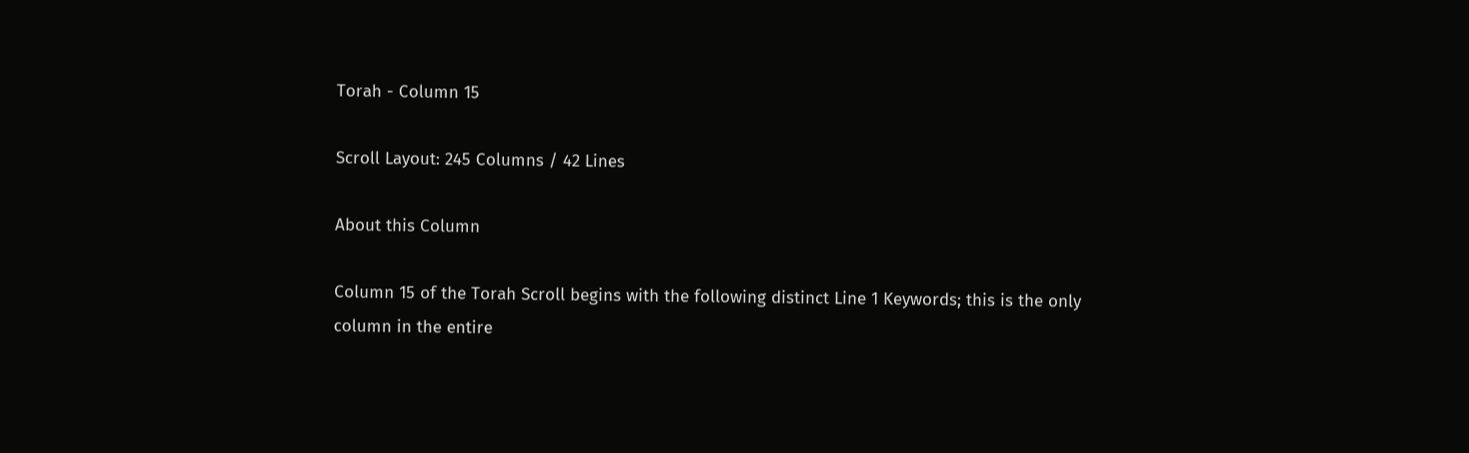Torah - Column 15

Scroll Layout: 245 Columns / 42 Lines

About this Column

Column 15 of the Torah Scroll begins with the following distinct Line 1 Keywords; this is the only column in the entire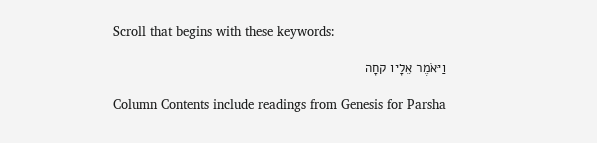Scroll that begins with these keywords:

וַיּאֹמֶר אֵלָיו קחָה

Column Contents include readings from Genesis for Parsha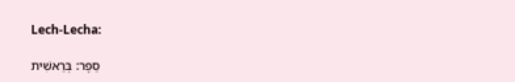Lech-Lecha:

סֵפֶר: בְּרֵאשִׁית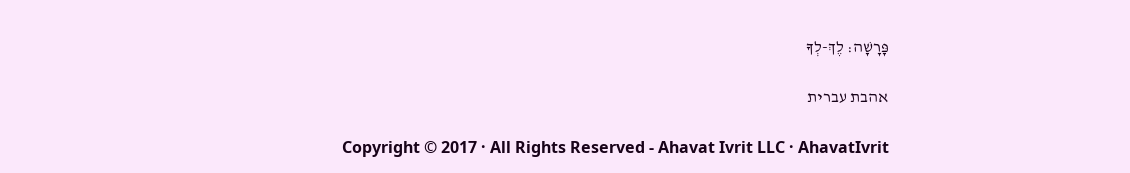פָּרָשָׁה: לֶךְ-לְךָ

אהבת עברית

Copyright © 2017 · All Rights Reserved - Ahavat Ivrit LLC · AhavatIvrit